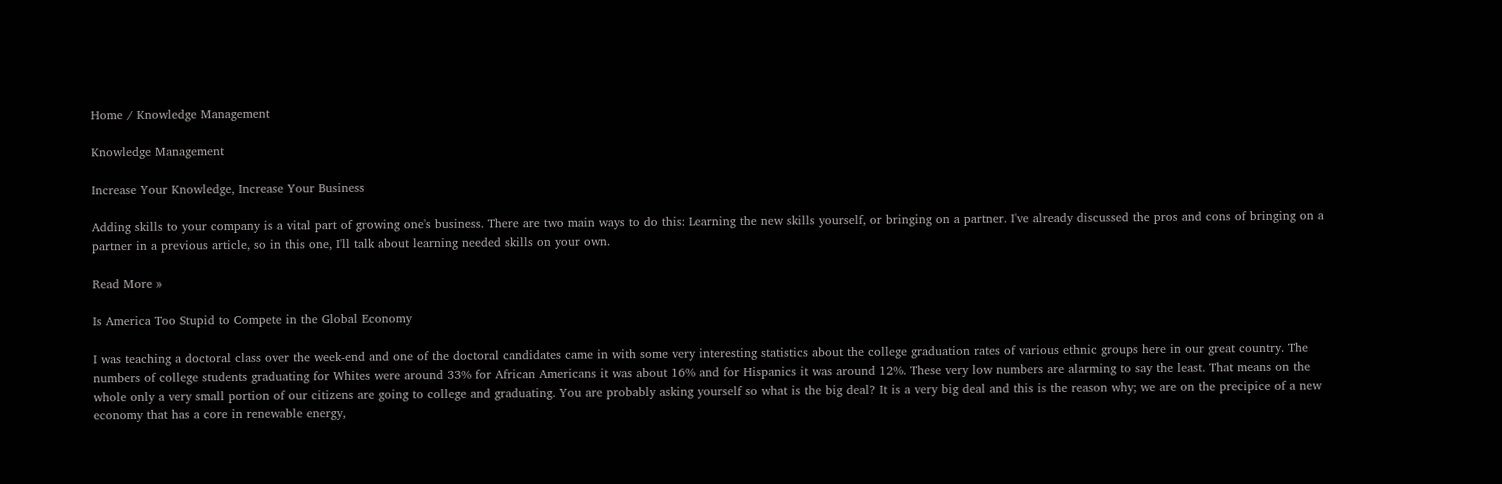Home / Knowledge Management

Knowledge Management

Increase Your Knowledge, Increase Your Business

Adding skills to your company is a vital part of growing one's business. There are two main ways to do this: Learning the new skills yourself, or bringing on a partner. I've already discussed the pros and cons of bringing on a partner in a previous article, so in this one, I'll talk about learning needed skills on your own.

Read More »

Is America Too Stupid to Compete in the Global Economy

I was teaching a doctoral class over the week-end and one of the doctoral candidates came in with some very interesting statistics about the college graduation rates of various ethnic groups here in our great country. The numbers of college students graduating for Whites were around 33% for African Americans it was about 16% and for Hispanics it was around 12%. These very low numbers are alarming to say the least. That means on the whole only a very small portion of our citizens are going to college and graduating. You are probably asking yourself so what is the big deal? It is a very big deal and this is the reason why; we are on the precipice of a new economy that has a core in renewable energy,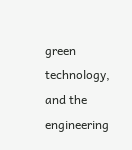green technology, and the engineering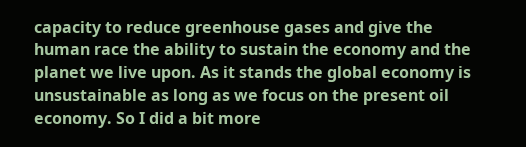capacity to reduce greenhouse gases and give the human race the ability to sustain the economy and the planet we live upon. As it stands the global economy is unsustainable as long as we focus on the present oil economy. So I did a bit more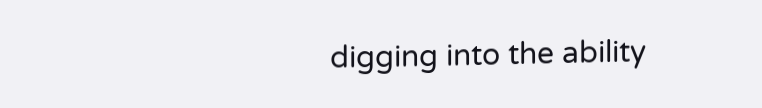digging into the ability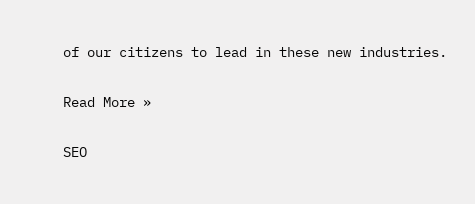of our citizens to lead in these new industries.

Read More »

SEO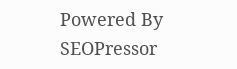Powered By SEOPressor